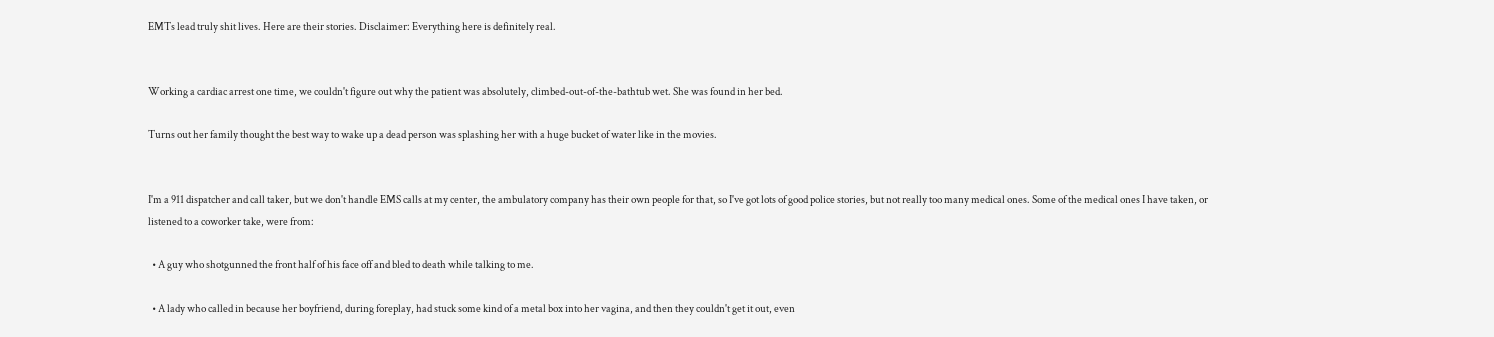EMTs lead truly shit lives. Here are their stories. Disclaimer: Everything here is definitely real.


Working a cardiac arrest one time, we couldn't figure out why the patient was absolutely, climbed-out-of-the-bathtub wet. She was found in her bed.

Turns out her family thought the best way to wake up a dead person was splashing her with a huge bucket of water like in the movies.


I'm a 911 dispatcher and call taker, but we don't handle EMS calls at my center, the ambulatory company has their own people for that, so I've got lots of good police stories, but not really too many medical ones. Some of the medical ones I have taken, or listened to a coworker take, were from:

  • A guy who shotgunned the front half of his face off and bled to death while talking to me.

  • A lady who called in because her boyfriend, during foreplay, had stuck some kind of a metal box into her vagina, and then they couldn't get it out, even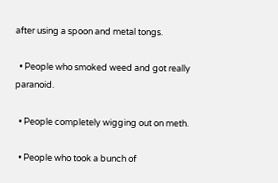after using a spoon and metal tongs.

  • People who smoked weed and got really paranoid.

  • People completely wigging out on meth.

  • People who took a bunch of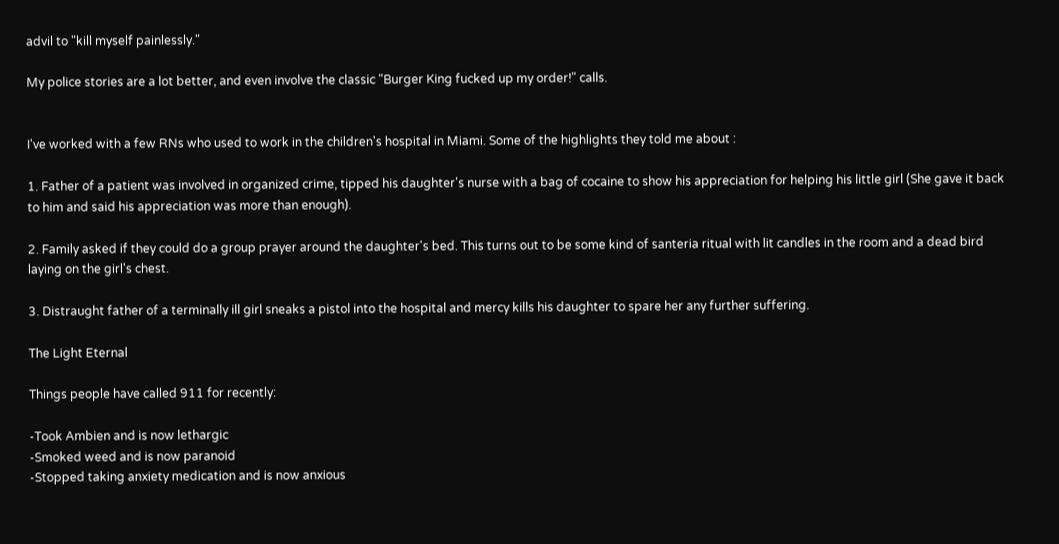advil to "kill myself painlessly."

My police stories are a lot better, and even involve the classic "Burger King fucked up my order!" calls.


I've worked with a few RNs who used to work in the children's hospital in Miami. Some of the highlights they told me about :

1. Father of a patient was involved in organized crime, tipped his daughter's nurse with a bag of cocaine to show his appreciation for helping his little girl (She gave it back to him and said his appreciation was more than enough).

2. Family asked if they could do a group prayer around the daughter's bed. This turns out to be some kind of santeria ritual with lit candles in the room and a dead bird laying on the girl's chest.

3. Distraught father of a terminally ill girl sneaks a pistol into the hospital and mercy kills his daughter to spare her any further suffering.

The Light Eternal

Things people have called 911 for recently:

-Took Ambien and is now lethargic
-Smoked weed and is now paranoid
-Stopped taking anxiety medication and is now anxious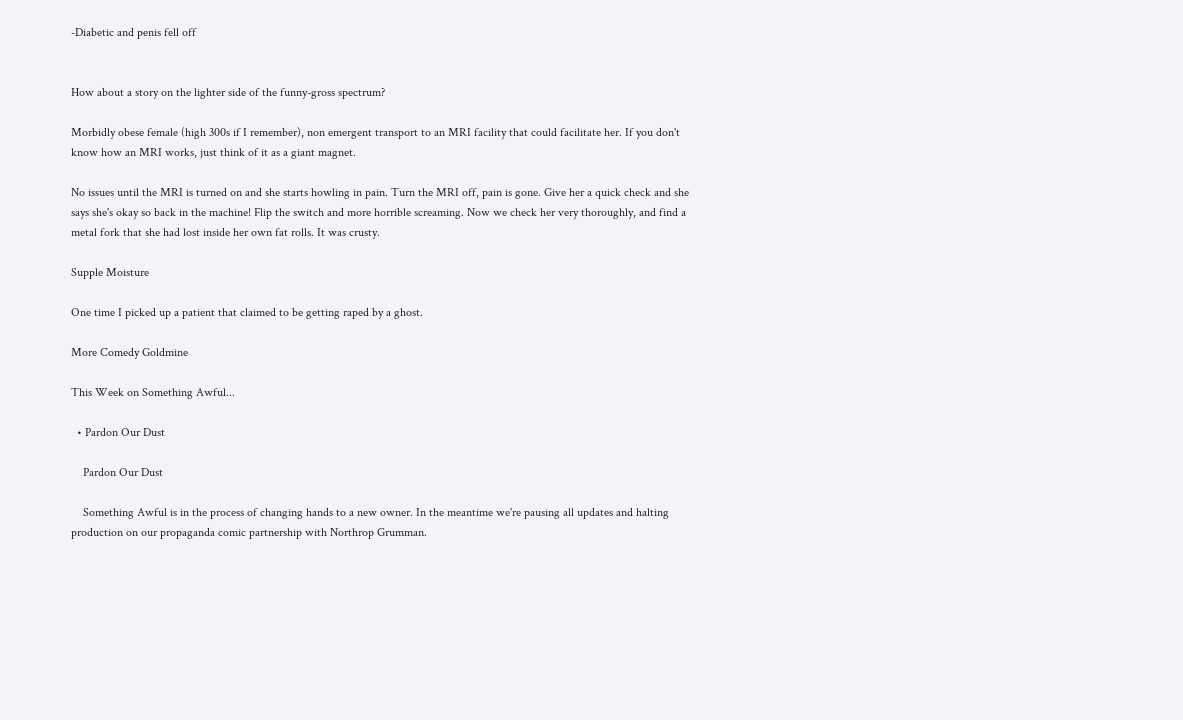-Diabetic and penis fell off


How about a story on the lighter side of the funny-gross spectrum?

Morbidly obese female (high 300s if I remember), non emergent transport to an MRI facility that could facilitate her. If you don't know how an MRI works, just think of it as a giant magnet.

No issues until the MRI is turned on and she starts howling in pain. Turn the MRI off, pain is gone. Give her a quick check and she says she's okay so back in the machine! Flip the switch and more horrible screaming. Now we check her very thoroughly, and find a metal fork that she had lost inside her own fat rolls. It was crusty.

Supple Moisture

One time I picked up a patient that claimed to be getting raped by a ghost.

More Comedy Goldmine

This Week on Something Awful...

  • Pardon Our Dust

    Pardon Our Dust

    Something Awful is in the process of changing hands to a new owner. In the meantime we're pausing all updates and halting production on our propaganda comic partnership with Northrop Grumman.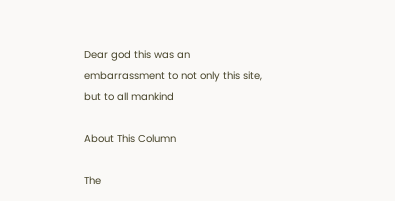Dear god this was an embarrassment to not only this site, but to all mankind

About This Column

The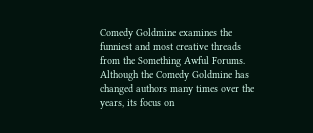Comedy Goldmine examines the funniest and most creative threads from the Something Awful Forums. Although the Comedy Goldmine has changed authors many times over the years, its focus on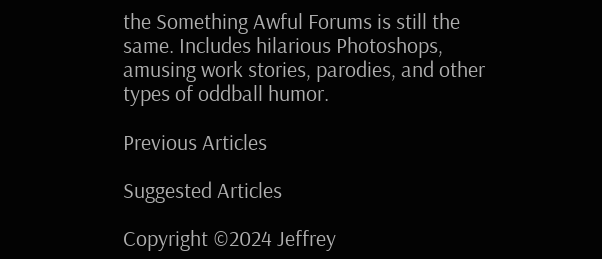the Something Awful Forums is still the same. Includes hilarious Photoshops, amusing work stories, parodies, and other types of oddball humor.

Previous Articles

Suggested Articles

Copyright ©2024 Jeffrey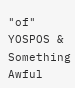"of" YOSPOS & Something Awful